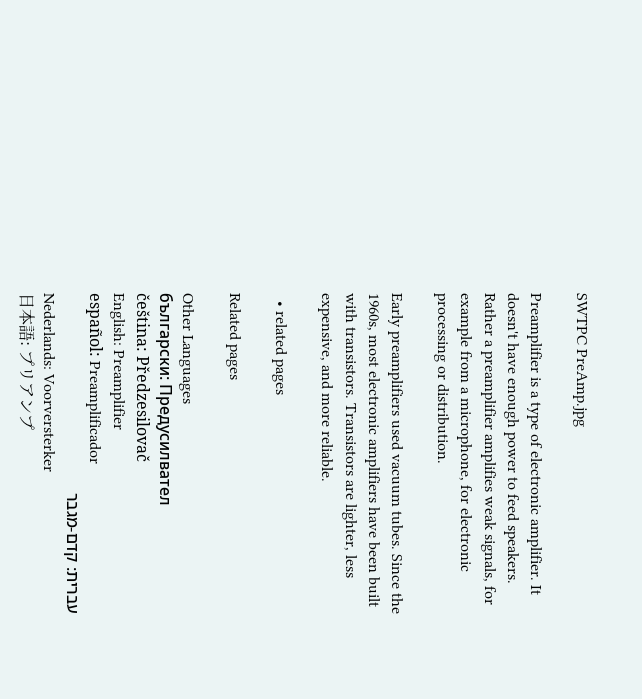SWTPC PreAmp.jpg

Preamplifier is a type of electronic amplifier. It doesn't have enough power to feed speakers. Rather a preamplifier amplifies weak signals, for example from a microphone, for electronic processing or distribution.

Early preamplifiers used vacuum tubes. Since the 1960s, most electronic amplifiers have been built with transistors. Transistors are lighter, less expensive, and more reliable.

  • related pages

Related pages

Other Languages
български: Предусилвател
čeština: Předzesilovač
English: Preamplifier
español: Preamplificador
עברית: קדם-מגבר
Nederlands: Voorversterker
日本語: プリアンプ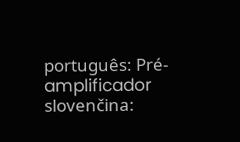português: Pré-amplificador
slovenčina: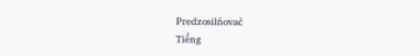Predzosilňovač
Tiếng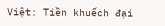Việt: Tiền khuếch đại